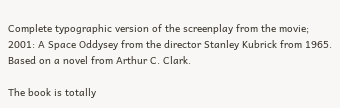Complete typographic version of the screenplay from the movie; 2001: A Space Oddysey from the director Stanley Kubrick from 1965. Based on a novel from Arthur C. Clark.

The book is totally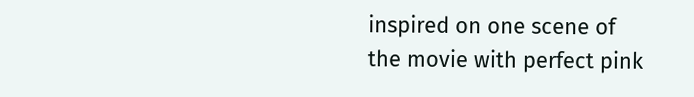inspired on one scene of the movie with perfect pink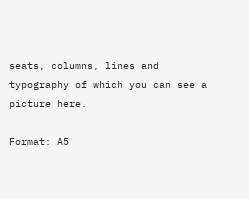seats, columns, lines and typography of which you can see a picture here.

Format: A5